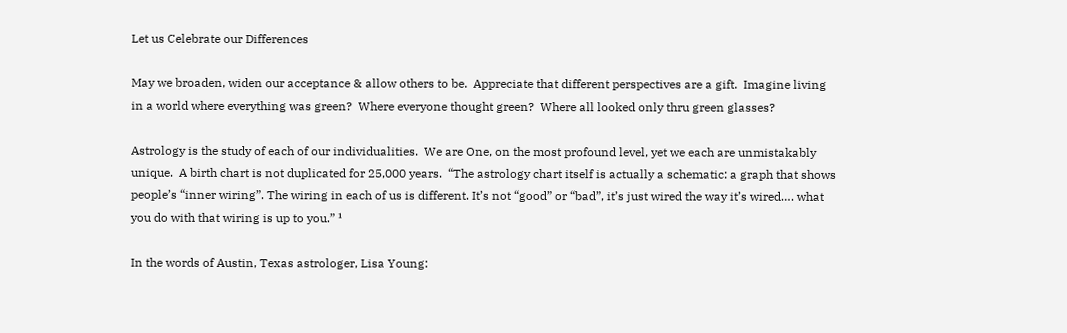Let us Celebrate our Differences

May we broaden, widen our acceptance & allow others to be.  Appreciate that different perspectives are a gift.  Imagine living in a world where everything was green?  Where everyone thought green?  Where all looked only thru green glasses?

Astrology is the study of each of our individualities.  We are One, on the most profound level, yet we each are unmistakably unique.  A birth chart is not duplicated for 25,000 years.  “The astrology chart itself is actually a schematic: a graph that shows people’s “inner wiring”. The wiring in each of us is different. It’s not “good” or “bad”, it’s just wired the way it’s wired…. what you do with that wiring is up to you.” ¹

In the words of Austin, Texas astrologer, Lisa Young: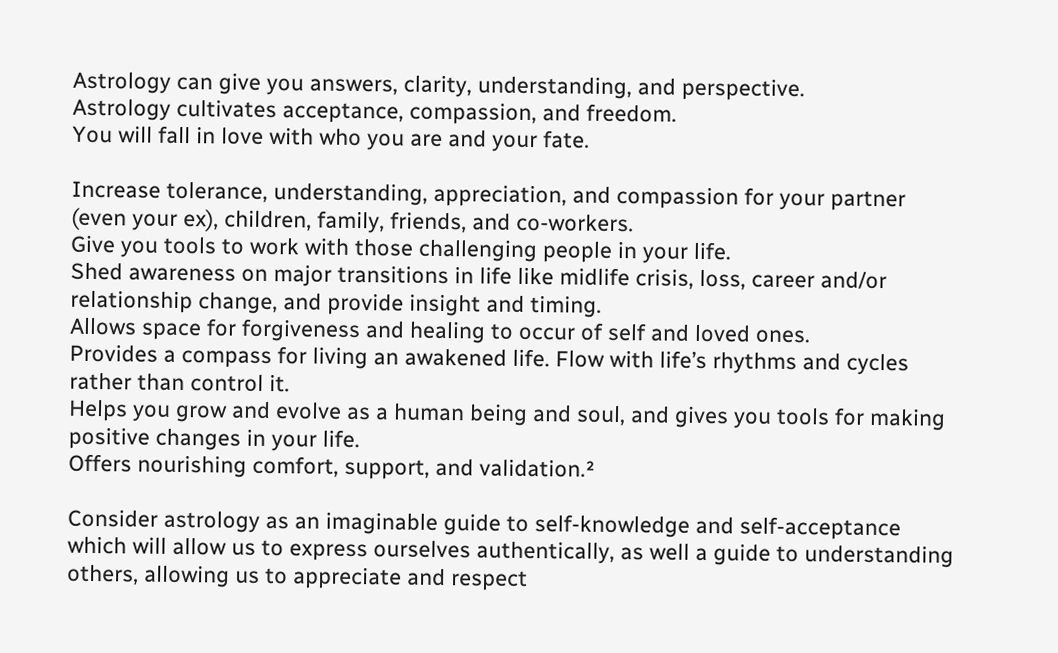Astrology can give you answers, clarity, understanding, and perspective.
Astrology cultivates acceptance, compassion, and freedom.
You will fall in love with who you are and your fate.

Increase tolerance, understanding, appreciation, and compassion for your partner (even your ex), children, family, friends, and co-workers.
Give you tools to work with those challenging people in your life.
Shed awareness on major transitions in life like midlife crisis, loss, career and/or relationship change, and provide insight and timing.
Allows space for forgiveness and healing to occur of self and loved ones.
Provides a compass for living an awakened life. Flow with life’s rhythms and cycles rather than control it.
Helps you grow and evolve as a human being and soul, and gives you tools for making positive changes in your life.
Offers nourishing comfort, support, and validation.²

Consider astrology as an imaginable guide to self-knowledge and self-acceptance which will allow us to express ourselves authentically, as well a guide to understanding others, allowing us to appreciate and respect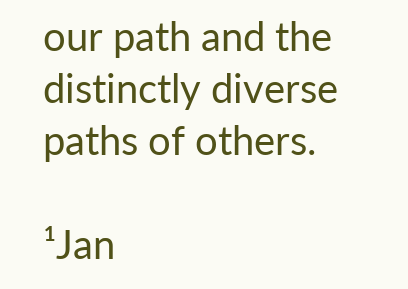our path and the distinctly diverse paths of others.

¹Jan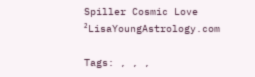Spiller Cosmic Love          ²LisaYoungAstrology.com

Tags: , , ,